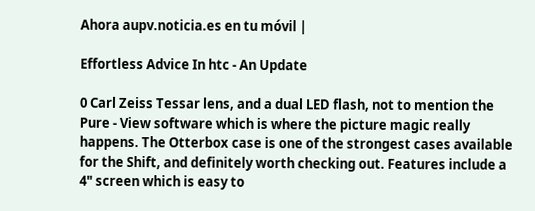Ahora aupv.noticia.es en tu móvil |

Effortless Advice In htc - An Update

0 Carl Zeiss Tessar lens, and a dual LED flash, not to mention the Pure - View software which is where the picture magic really happens. The Otterbox case is one of the strongest cases available for the Shift, and definitely worth checking out. Features include a 4" screen which is easy to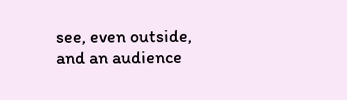see, even outside, and an audience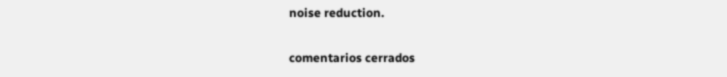noise reduction.

comentarios cerrados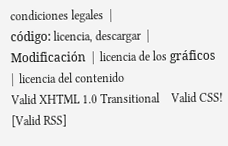condiciones legales  |
código: licencia, descargar  |  Modificación  |  licencia de los gráficos   |  licencia del contenido
Valid XHTML 1.0 Transitional    Valid CSS!   [Valid RSS]